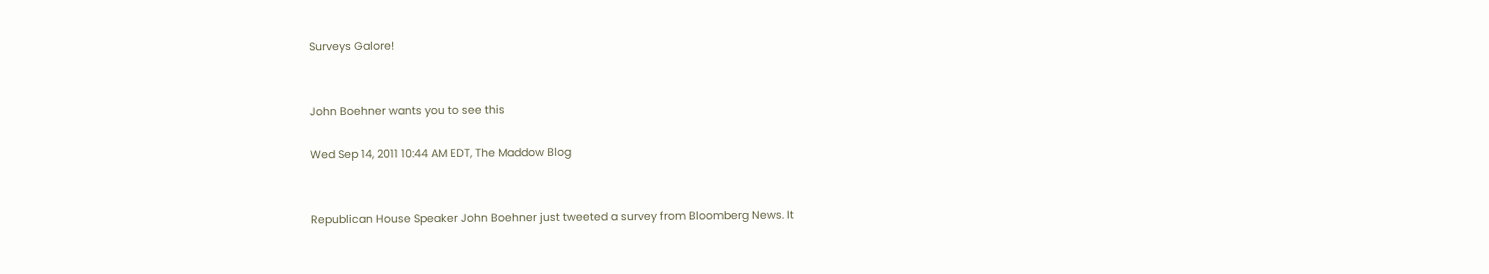Surveys Galore!


John Boehner wants you to see this

Wed Sep 14, 2011 10:44 AM EDT, The Maddow Blog


Republican House Speaker John Boehner just tweeted a survey from Bloomberg News. It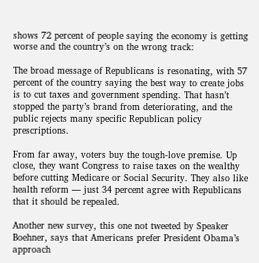shows 72 percent of people saying the economy is getting worse and the country’s on the wrong track:

The broad message of Republicans is resonating, with 57 percent of the country saying the best way to create jobs is to cut taxes and government spending. That hasn’t stopped the party’s brand from deteriorating, and the public rejects many specific Republican policy prescriptions.

From far away, voters buy the tough-love premise. Up close, they want Congress to raise taxes on the wealthy before cutting Medicare or Social Security. They also like health reform — just 34 percent agree with Republicans that it should be repealed.

Another new survey, this one not tweeted by Speaker Boehner, says that Americans prefer President Obama’s approach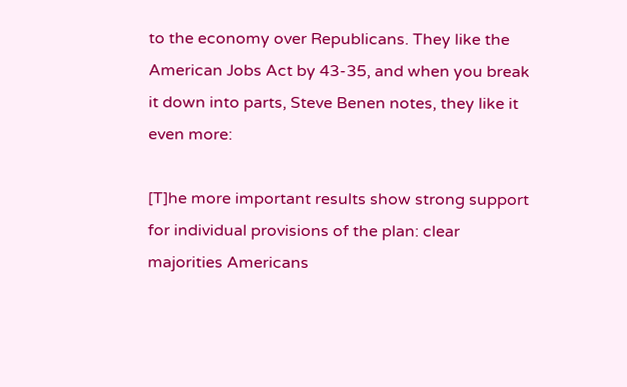to the economy over Republicans. They like the American Jobs Act by 43-35, and when you break it down into parts, Steve Benen notes, they like it even more:

[T]he more important results show strong support for individual provisions of the plan: clear majorities Americans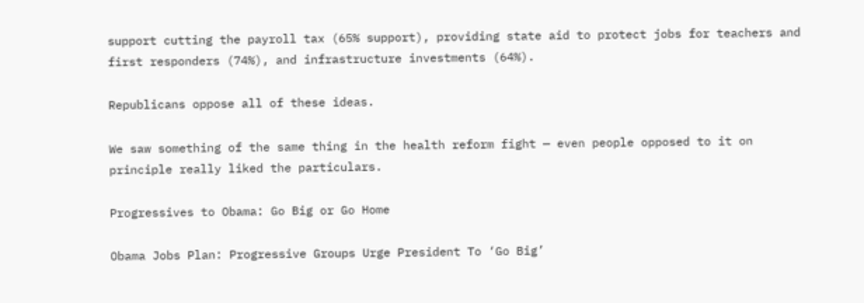support cutting the payroll tax (65% support), providing state aid to protect jobs for teachers and first responders (74%), and infrastructure investments (64%).

Republicans oppose all of these ideas.

We saw something of the same thing in the health reform fight — even people opposed to it on principle really liked the particulars.

Progressives to Obama: Go Big or Go Home

Obama Jobs Plan: Progressive Groups Urge President To ‘Go Big’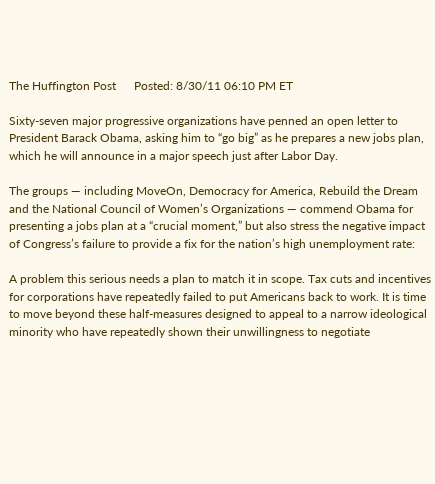The Huffington Post      Posted: 8/30/11 06:10 PM ET

Sixty-seven major progressive organizations have penned an open letter to President Barack Obama, asking him to “go big” as he prepares a new jobs plan, which he will announce in a major speech just after Labor Day.

The groups — including MoveOn, Democracy for America, Rebuild the Dream and the National Council of Women’s Organizations — commend Obama for presenting a jobs plan at a “crucial moment,” but also stress the negative impact of Congress’s failure to provide a fix for the nation’s high unemployment rate:

A problem this serious needs a plan to match it in scope. Tax cuts and incentives for corporations have repeatedly failed to put Americans back to work. It is time to move beyond these half-measures designed to appeal to a narrow ideological minority who have repeatedly shown their unwillingness to negotiate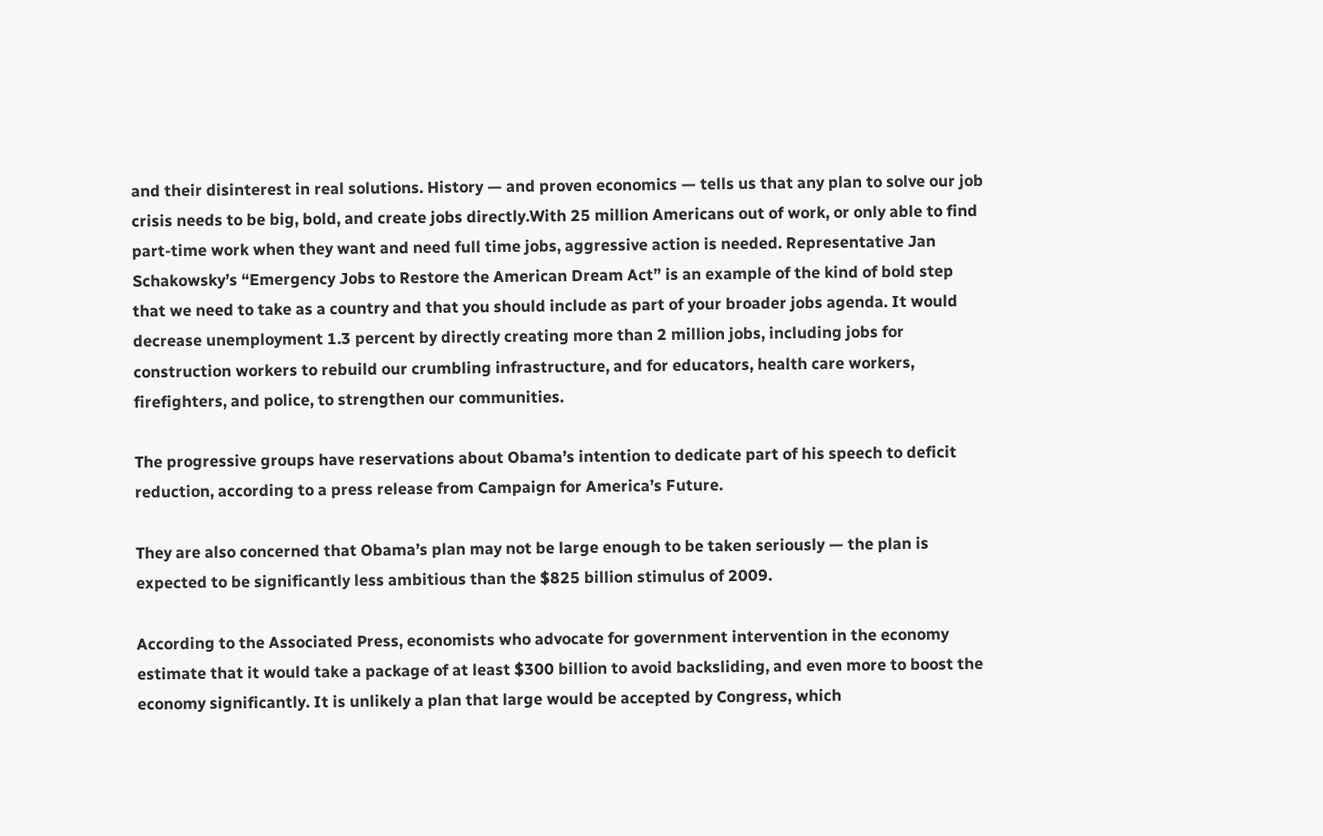and their disinterest in real solutions. History — and proven economics — tells us that any plan to solve our job crisis needs to be big, bold, and create jobs directly.With 25 million Americans out of work, or only able to find part-time work when they want and need full time jobs, aggressive action is needed. Representative Jan Schakowsky’s “Emergency Jobs to Restore the American Dream Act” is an example of the kind of bold step that we need to take as a country and that you should include as part of your broader jobs agenda. It would decrease unemployment 1.3 percent by directly creating more than 2 million jobs, including jobs for construction workers to rebuild our crumbling infrastructure, and for educators, health care workers, firefighters, and police, to strengthen our communities.

The progressive groups have reservations about Obama’s intention to dedicate part of his speech to deficit reduction, according to a press release from Campaign for America’s Future.

They are also concerned that Obama’s plan may not be large enough to be taken seriously — the plan is expected to be significantly less ambitious than the $825 billion stimulus of 2009.

According to the Associated Press, economists who advocate for government intervention in the economy estimate that it would take a package of at least $300 billion to avoid backsliding, and even more to boost the economy significantly. It is unlikely a plan that large would be accepted by Congress, which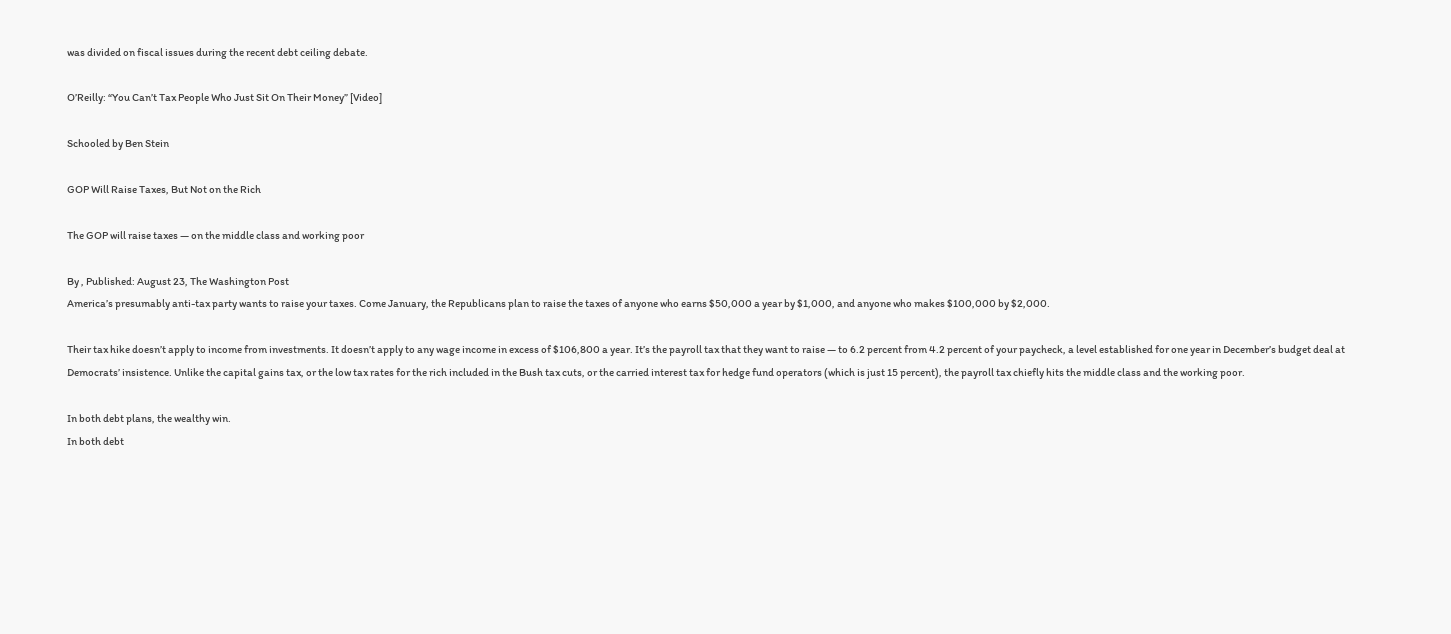was divided on fiscal issues during the recent debt ceiling debate.

O’Reilly: “You Can’t Tax People Who Just Sit On Their Money” [Video]

Schooled by Ben Stein

GOP Will Raise Taxes, But Not on the Rich

The GOP will raise taxes — on the middle class and working poor

By , Published: August 23, The Washington Post
America’s presumably anti-tax party wants to raise your taxes. Come January, the Republicans plan to raise the taxes of anyone who earns $50,000 a year by $1,000, and anyone who makes $100,000 by $2,000.

Their tax hike doesn’t apply to income from investments. It doesn’t apply to any wage income in excess of $106,800 a year. It’s the payroll tax that they want to raise — to 6.2 percent from 4.2 percent of your paycheck, a level established for one year in December’s budget deal at Democrats’ insistence. Unlike the capital gains tax, or the low tax rates for the rich included in the Bush tax cuts, or the carried interest tax for hedge fund operators (which is just 15 percent), the payroll tax chiefly hits the middle class and the working poor.

In both debt plans, the wealthy win.
In both debt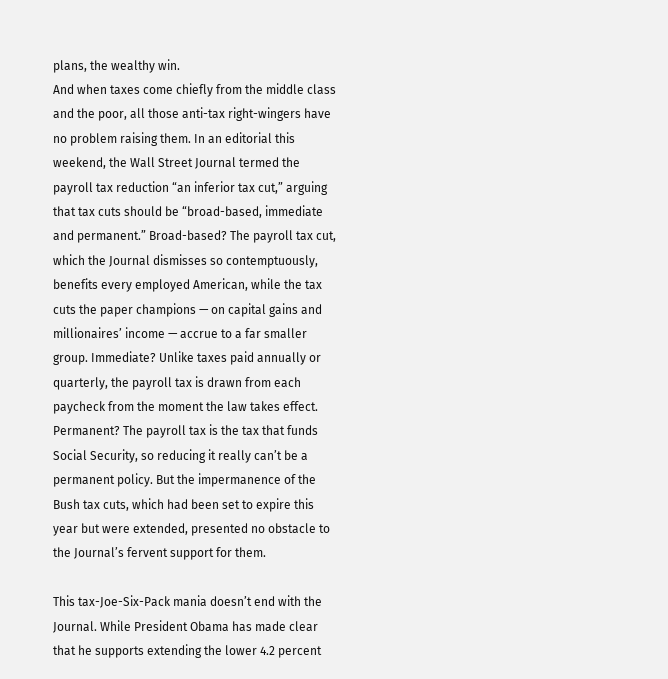plans, the wealthy win.
And when taxes come chiefly from the middle class and the poor, all those anti-tax right-wingers have no problem raising them. In an editorial this weekend, the Wall Street Journal termed the payroll tax reduction “an inferior tax cut,” arguing that tax cuts should be “broad-based, immediate and permanent.” Broad-based? The payroll tax cut, which the Journal dismisses so contemptuously, benefits every employed American, while the tax cuts the paper champions — on capital gains and millionaires’ income — accrue to a far smaller group. Immediate? Unlike taxes paid annually or quarterly, the payroll tax is drawn from each paycheck from the moment the law takes effect. Permanent? The payroll tax is the tax that funds Social Security, so reducing it really can’t be a permanent policy. But the impermanence of the Bush tax cuts, which had been set to expire this year but were extended, presented no obstacle to the Journal’s fervent support for them.

This tax-Joe-Six-Pack mania doesn’t end with the Journal. While President Obama has made clear that he supports extending the lower 4.2 percent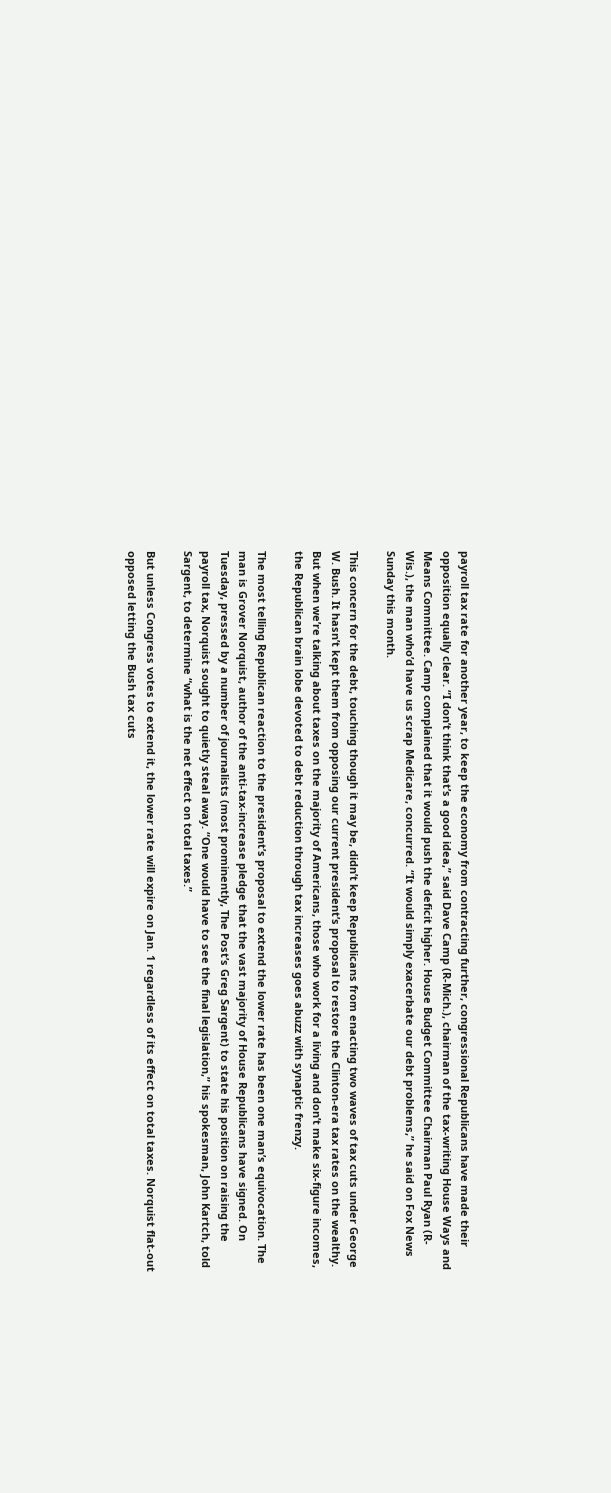payroll tax rate for another year, to keep the economy from contracting further, congressional Republicans have made their opposition equally clear. “I don’t think that’s a good idea,” said Dave Camp (R-Mich.), chairman of the tax-writing House Ways and Means Committee. Camp complained that it would push the deficit higher. House Budget Committee Chairman Paul Ryan (R-Wis.), the man who’d have us scrap Medicare, concurred. “It would simply exacerbate our debt problems,” he said on Fox News Sunday this month.

This concern for the debt, touching though it may be, didn’t keep Republicans from enacting two waves of tax cuts under George W. Bush. It hasn’t kept them from opposing our current president’s proposal to restore the Clinton-era tax rates on the wealthy. But when we’re talking about taxes on the majority of Americans, those who work for a living and don’t make six-figure incomes, the Republican brain lobe devoted to debt reduction through tax increases goes abuzz with synaptic frenzy.

The most telling Republican reaction to the president’s proposal to extend the lower rate has been one man’s equivocation. The man is Grover Norquist, author of the anti-tax-increase pledge that the vast majority of House Republicans have signed. On Tuesday, pressed by a number of journalists (most prominently, The Post’s Greg Sargent) to state his position on raising the payroll tax, Norquist sought to quietly steal away. “One would have to see the final legislation,” his spokesman, John Kartch, told Sargent, to determine “what is the net effect on total taxes.”

But unless Congress votes to extend it, the lower rate will expire on Jan. 1 regardless of its effect on total taxes. Norquist flat-out opposed letting the Bush tax cuts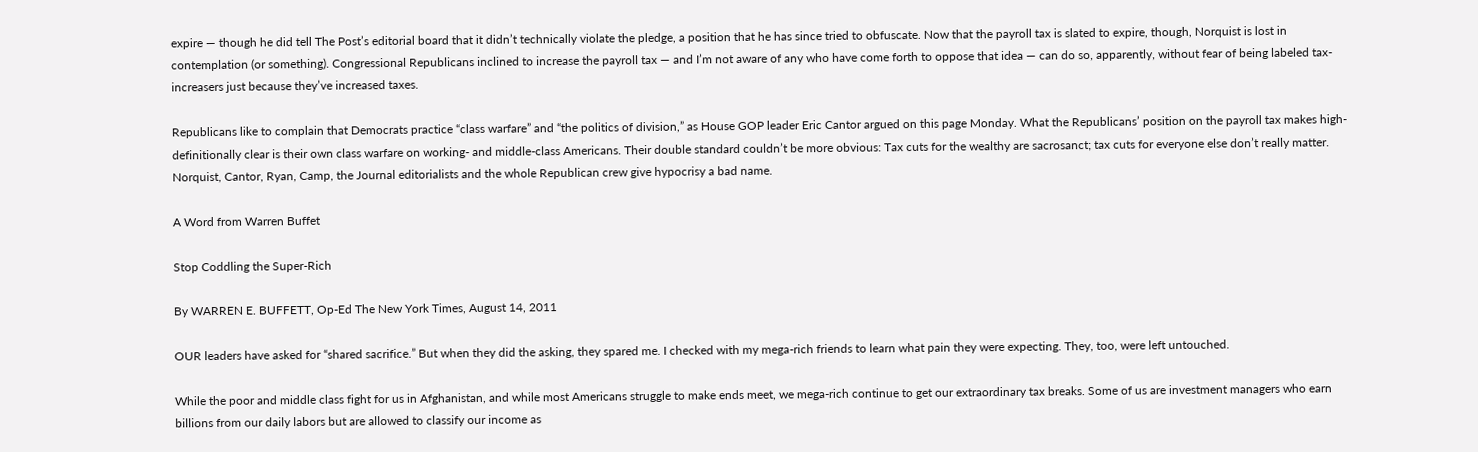expire — though he did tell The Post’s editorial board that it didn’t technically violate the pledge, a position that he has since tried to obfuscate. Now that the payroll tax is slated to expire, though, Norquist is lost in contemplation (or something). Congressional Republicans inclined to increase the payroll tax — and I’m not aware of any who have come forth to oppose that idea — can do so, apparently, without fear of being labeled tax-increasers just because they’ve increased taxes.

Republicans like to complain that Democrats practice “class warfare” and “the politics of division,” as House GOP leader Eric Cantor argued on this page Monday. What the Republicans’ position on the payroll tax makes high-definitionally clear is their own class warfare on working- and middle-class Americans. Their double standard couldn’t be more obvious: Tax cuts for the wealthy are sacrosanct; tax cuts for everyone else don’t really matter. Norquist, Cantor, Ryan, Camp, the Journal editorialists and the whole Republican crew give hypocrisy a bad name.

A Word from Warren Buffet

Stop Coddling the Super-Rich

By WARREN E. BUFFETT, Op-Ed The New York Times, August 14, 2011

OUR leaders have asked for “shared sacrifice.” But when they did the asking, they spared me. I checked with my mega-rich friends to learn what pain they were expecting. They, too, were left untouched.

While the poor and middle class fight for us in Afghanistan, and while most Americans struggle to make ends meet, we mega-rich continue to get our extraordinary tax breaks. Some of us are investment managers who earn billions from our daily labors but are allowed to classify our income as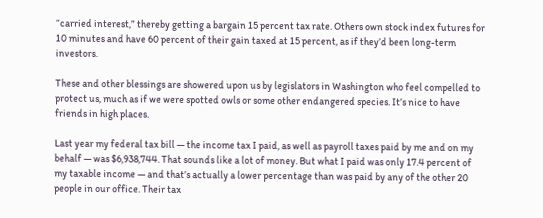“carried interest,” thereby getting a bargain 15 percent tax rate. Others own stock index futures for 10 minutes and have 60 percent of their gain taxed at 15 percent, as if they’d been long-term investors.

These and other blessings are showered upon us by legislators in Washington who feel compelled to protect us, much as if we were spotted owls or some other endangered species. It’s nice to have friends in high places.

Last year my federal tax bill — the income tax I paid, as well as payroll taxes paid by me and on my behalf — was $6,938,744. That sounds like a lot of money. But what I paid was only 17.4 percent of my taxable income — and that’s actually a lower percentage than was paid by any of the other 20 people in our office. Their tax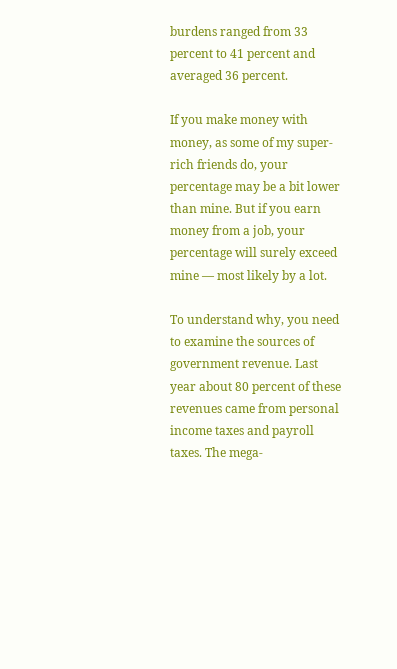burdens ranged from 33 percent to 41 percent and averaged 36 percent.

If you make money with money, as some of my super-rich friends do, your percentage may be a bit lower than mine. But if you earn money from a job, your percentage will surely exceed mine — most likely by a lot.

To understand why, you need to examine the sources of government revenue. Last year about 80 percent of these revenues came from personal income taxes and payroll taxes. The mega-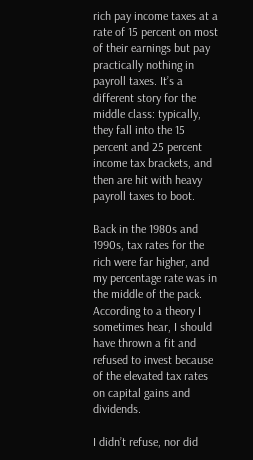rich pay income taxes at a rate of 15 percent on most of their earnings but pay practically nothing in payroll taxes. It’s a different story for the middle class: typically, they fall into the 15 percent and 25 percent income tax brackets, and then are hit with heavy payroll taxes to boot.

Back in the 1980s and 1990s, tax rates for the rich were far higher, and my percentage rate was in the middle of the pack. According to a theory I sometimes hear, I should have thrown a fit and refused to invest because of the elevated tax rates on capital gains and dividends.

I didn’t refuse, nor did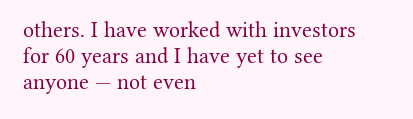others. I have worked with investors for 60 years and I have yet to see anyone — not even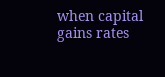when capital gains rates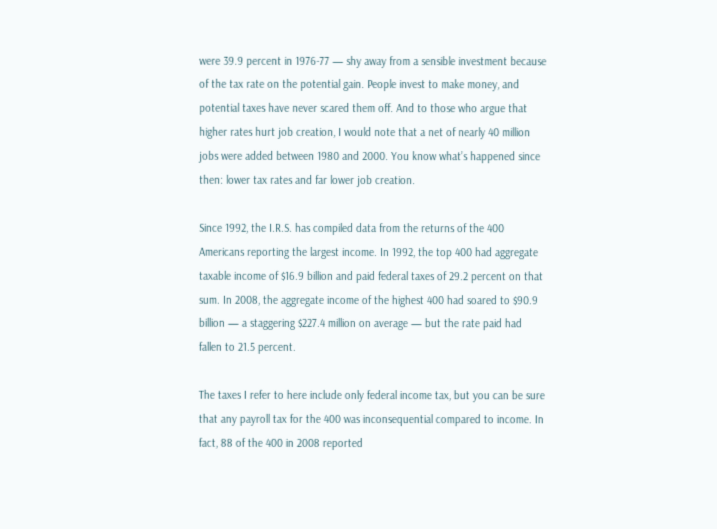were 39.9 percent in 1976-77 — shy away from a sensible investment because of the tax rate on the potential gain. People invest to make money, and potential taxes have never scared them off. And to those who argue that higher rates hurt job creation, I would note that a net of nearly 40 million jobs were added between 1980 and 2000. You know what’s happened since then: lower tax rates and far lower job creation.

Since 1992, the I.R.S. has compiled data from the returns of the 400 Americans reporting the largest income. In 1992, the top 400 had aggregate taxable income of $16.9 billion and paid federal taxes of 29.2 percent on that sum. In 2008, the aggregate income of the highest 400 had soared to $90.9 billion — a staggering $227.4 million on average — but the rate paid had fallen to 21.5 percent.

The taxes I refer to here include only federal income tax, but you can be sure that any payroll tax for the 400 was inconsequential compared to income. In fact, 88 of the 400 in 2008 reported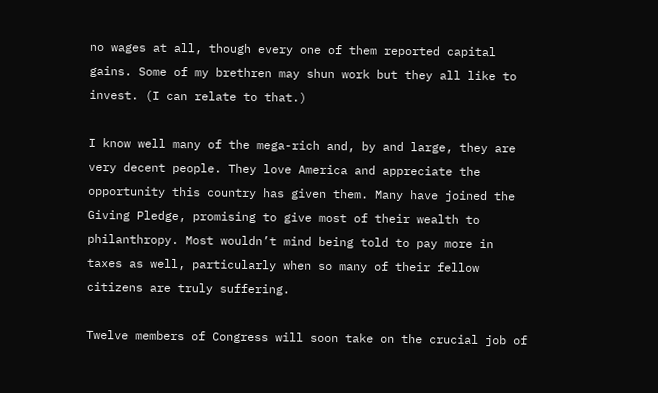no wages at all, though every one of them reported capital gains. Some of my brethren may shun work but they all like to invest. (I can relate to that.)

I know well many of the mega-rich and, by and large, they are very decent people. They love America and appreciate the opportunity this country has given them. Many have joined the Giving Pledge, promising to give most of their wealth to philanthropy. Most wouldn’t mind being told to pay more in taxes as well, particularly when so many of their fellow citizens are truly suffering.

Twelve members of Congress will soon take on the crucial job of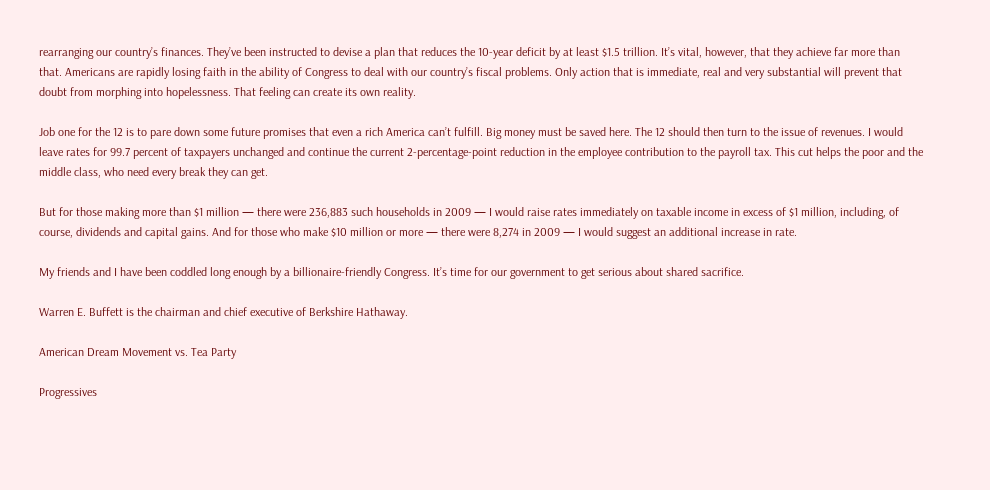rearranging our country’s finances. They’ve been instructed to devise a plan that reduces the 10-year deficit by at least $1.5 trillion. It’s vital, however, that they achieve far more than that. Americans are rapidly losing faith in the ability of Congress to deal with our country’s fiscal problems. Only action that is immediate, real and very substantial will prevent that doubt from morphing into hopelessness. That feeling can create its own reality.

Job one for the 12 is to pare down some future promises that even a rich America can’t fulfill. Big money must be saved here. The 12 should then turn to the issue of revenues. I would leave rates for 99.7 percent of taxpayers unchanged and continue the current 2-percentage-point reduction in the employee contribution to the payroll tax. This cut helps the poor and the middle class, who need every break they can get.

But for those making more than $1 million — there were 236,883 such households in 2009 — I would raise rates immediately on taxable income in excess of $1 million, including, of course, dividends and capital gains. And for those who make $10 million or more — there were 8,274 in 2009 — I would suggest an additional increase in rate.

My friends and I have been coddled long enough by a billionaire-friendly Congress. It’s time for our government to get serious about shared sacrifice.

Warren E. Buffett is the chairman and chief executive of Berkshire Hathaway.

American Dream Movement vs. Tea Party

Progressives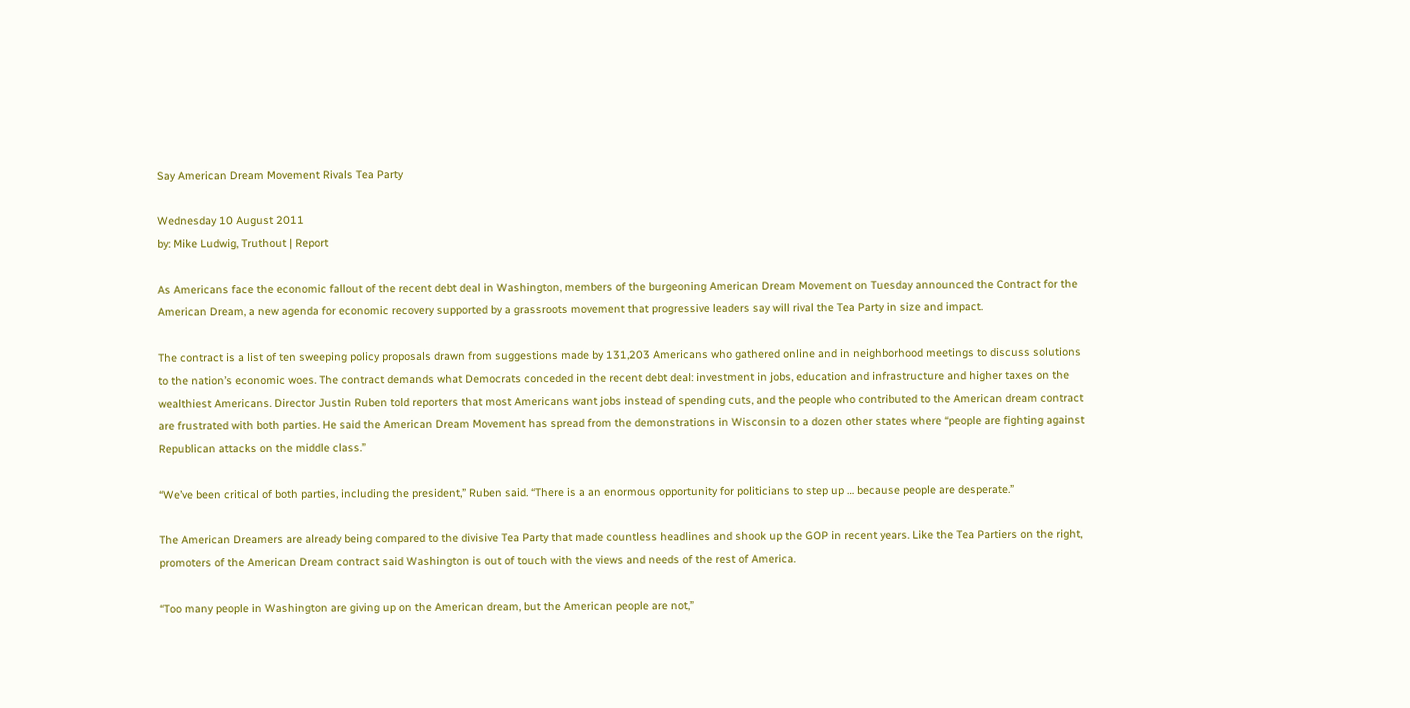Say American Dream Movement Rivals Tea Party

Wednesday 10 August 2011
by: Mike Ludwig, Truthout | Report

As Americans face the economic fallout of the recent debt deal in Washington, members of the burgeoning American Dream Movement on Tuesday announced the Contract for the American Dream, a new agenda for economic recovery supported by a grassroots movement that progressive leaders say will rival the Tea Party in size and impact.

The contract is a list of ten sweeping policy proposals drawn from suggestions made by 131,203 Americans who gathered online and in neighborhood meetings to discuss solutions to the nation’s economic woes. The contract demands what Democrats conceded in the recent debt deal: investment in jobs, education and infrastructure and higher taxes on the wealthiest Americans. Director Justin Ruben told reporters that most Americans want jobs instead of spending cuts, and the people who contributed to the American dream contract are frustrated with both parties. He said the American Dream Movement has spread from the demonstrations in Wisconsin to a dozen other states where “people are fighting against Republican attacks on the middle class.”

“We’ve been critical of both parties, including the president,” Ruben said. “There is a an enormous opportunity for politicians to step up … because people are desperate.”

The American Dreamers are already being compared to the divisive Tea Party that made countless headlines and shook up the GOP in recent years. Like the Tea Partiers on the right, promoters of the American Dream contract said Washington is out of touch with the views and needs of the rest of America.

“Too many people in Washington are giving up on the American dream, but the American people are not,”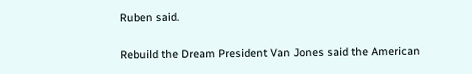Ruben said.

Rebuild the Dream President Van Jones said the American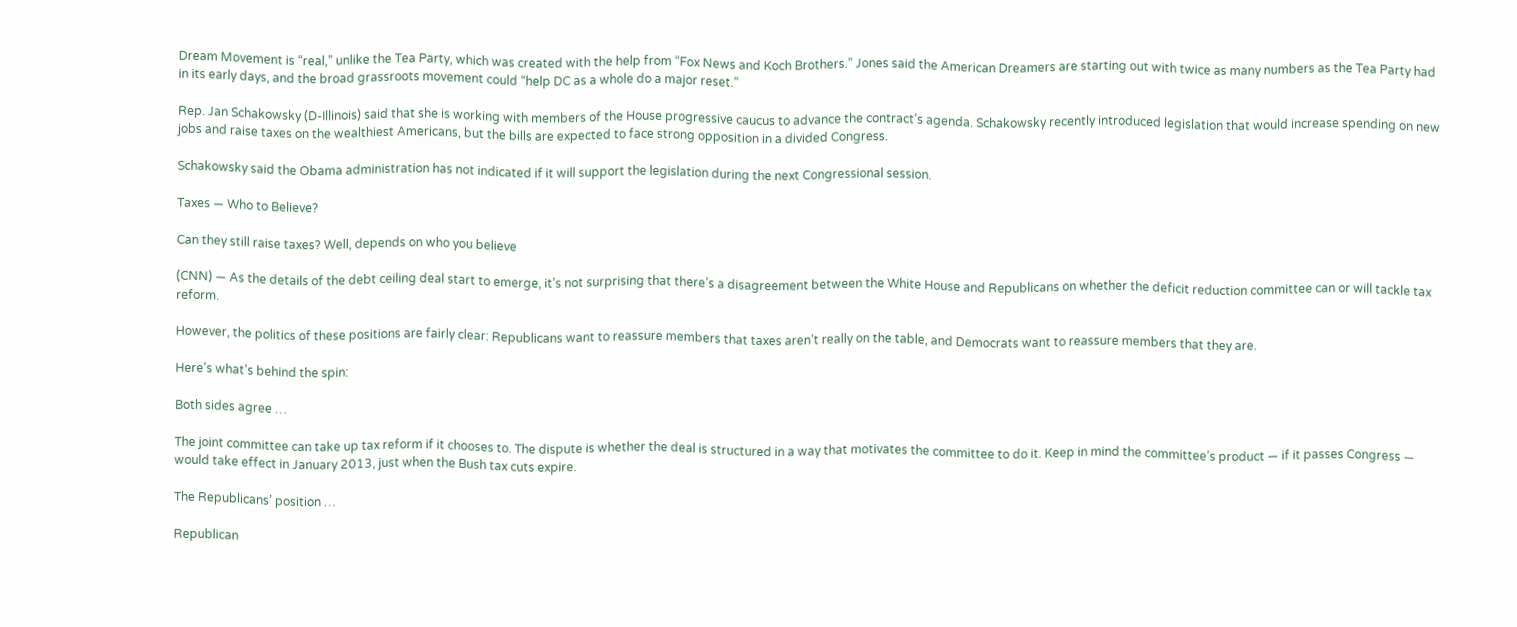Dream Movement is “real,” unlike the Tea Party, which was created with the help from “Fox News and Koch Brothers.” Jones said the American Dreamers are starting out with twice as many numbers as the Tea Party had in its early days, and the broad grassroots movement could “help DC as a whole do a major reset.”

Rep. Jan Schakowsky (D-Illinois) said that she is working with members of the House progressive caucus to advance the contract’s agenda. Schakowsky recently introduced legislation that would increase spending on new jobs and raise taxes on the wealthiest Americans, but the bills are expected to face strong opposition in a divided Congress.

Schakowsky said the Obama administration has not indicated if it will support the legislation during the next Congressional session.

Taxes — Who to Believe?

Can they still raise taxes? Well, depends on who you believe

(CNN) — As the details of the debt ceiling deal start to emerge, it’s not surprising that there’s a disagreement between the White House and Republicans on whether the deficit reduction committee can or will tackle tax reform.

However, the politics of these positions are fairly clear: Republicans want to reassure members that taxes aren’t really on the table, and Democrats want to reassure members that they are.

Here’s what’s behind the spin:

Both sides agree …

The joint committee can take up tax reform if it chooses to. The dispute is whether the deal is structured in a way that motivates the committee to do it. Keep in mind the committee’s product — if it passes Congress — would take effect in January 2013, just when the Bush tax cuts expire.

The Republicans’ position …

Republican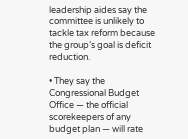leadership aides say the committee is unlikely to tackle tax reform because the group’s goal is deficit reduction.

• They say the Congressional Budget Office — the official scorekeepers of any budget plan — will rate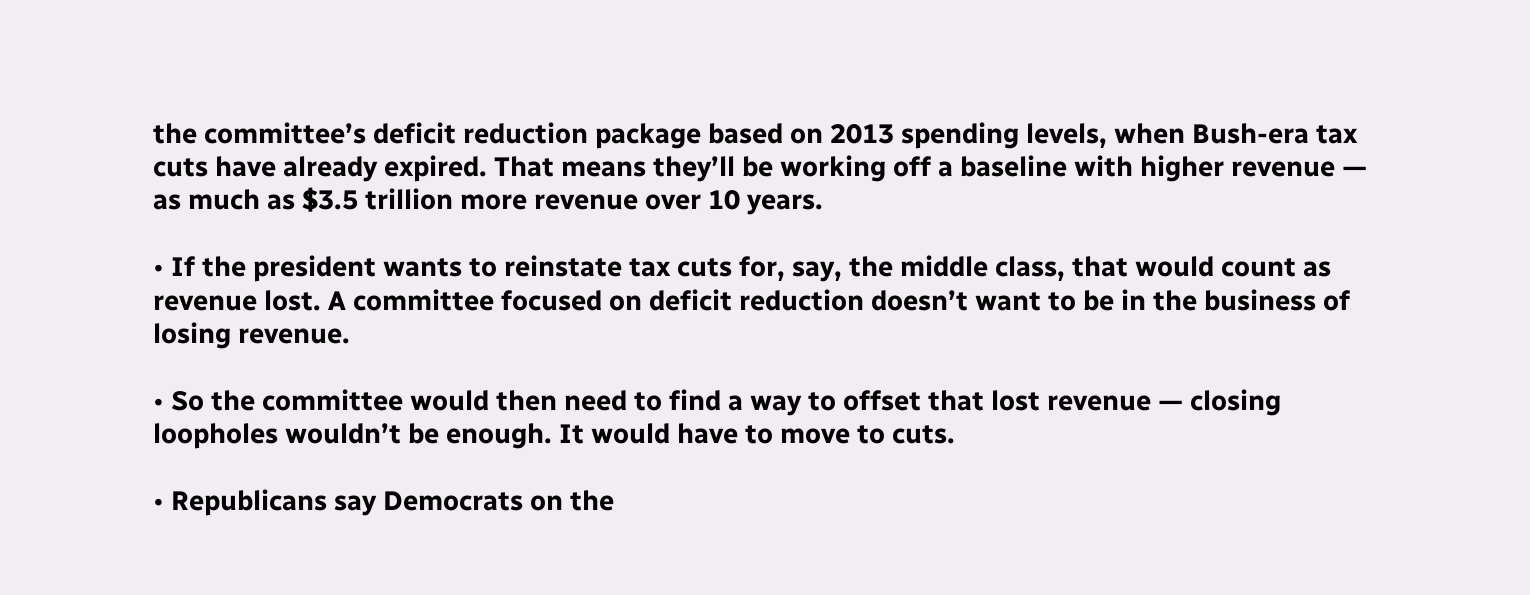the committee’s deficit reduction package based on 2013 spending levels, when Bush-era tax cuts have already expired. That means they’ll be working off a baseline with higher revenue — as much as $3.5 trillion more revenue over 10 years.

• If the president wants to reinstate tax cuts for, say, the middle class, that would count as revenue lost. A committee focused on deficit reduction doesn’t want to be in the business of losing revenue.

• So the committee would then need to find a way to offset that lost revenue — closing loopholes wouldn’t be enough. It would have to move to cuts.

• Republicans say Democrats on the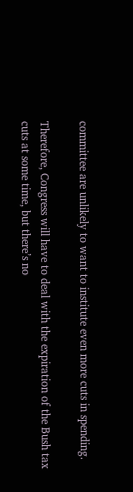committee are unlikely to want to institute even more cuts in spending.

Therefore, Congress will have to deal with the expiration of the Bush tax cuts at some time, but there’s no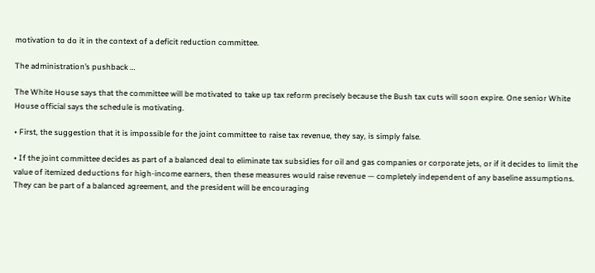motivation to do it in the context of a deficit reduction committee.

The administration’s pushback …

The White House says that the committee will be motivated to take up tax reform precisely because the Bush tax cuts will soon expire. One senior White House official says the schedule is motivating.

• First, the suggestion that it is impossible for the joint committee to raise tax revenue, they say, is simply false.

• If the joint committee decides as part of a balanced deal to eliminate tax subsidies for oil and gas companies or corporate jets, or if it decides to limit the value of itemized deductions for high-income earners, then these measures would raise revenue — completely independent of any baseline assumptions. They can be part of a balanced agreement, and the president will be encouraging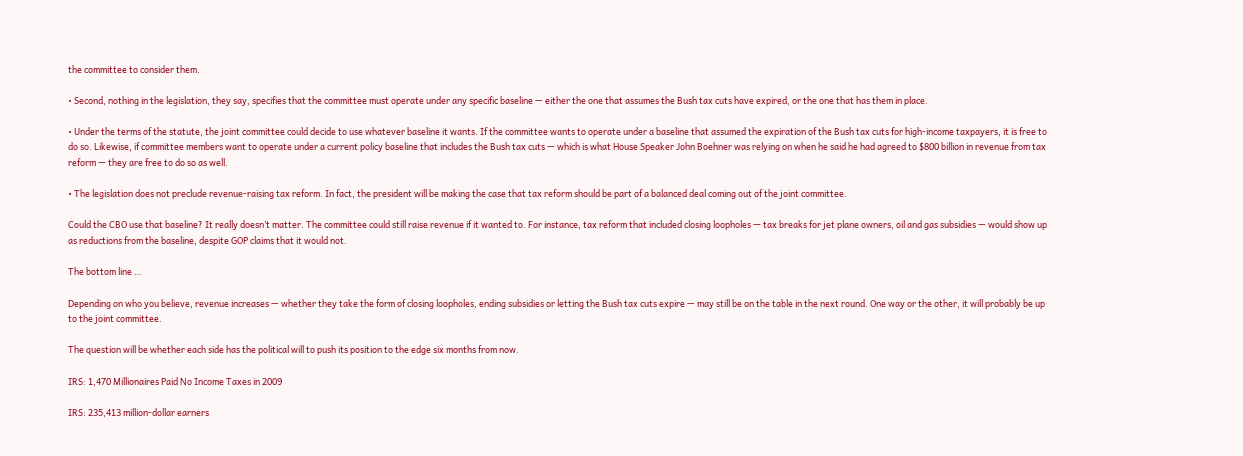the committee to consider them.

• Second, nothing in the legislation, they say, specifies that the committee must operate under any specific baseline — either the one that assumes the Bush tax cuts have expired, or the one that has them in place.

• Under the terms of the statute, the joint committee could decide to use whatever baseline it wants. If the committee wants to operate under a baseline that assumed the expiration of the Bush tax cuts for high-income taxpayers, it is free to do so. Likewise, if committee members want to operate under a current policy baseline that includes the Bush tax cuts — which is what House Speaker John Boehner was relying on when he said he had agreed to $800 billion in revenue from tax reform — they are free to do so as well.

• The legislation does not preclude revenue-raising tax reform. In fact, the president will be making the case that tax reform should be part of a balanced deal coming out of the joint committee.

Could the CBO use that baseline? It really doesn’t matter. The committee could still raise revenue if it wanted to. For instance, tax reform that included closing loopholes — tax breaks for jet plane owners, oil and gas subsidies — would show up as reductions from the baseline, despite GOP claims that it would not.

The bottom line …

Depending on who you believe, revenue increases — whether they take the form of closing loopholes, ending subsidies or letting the Bush tax cuts expire — may still be on the table in the next round. One way or the other, it will probably be up to the joint committee.

The question will be whether each side has the political will to push its position to the edge six months from now.

IRS: 1,470 Millionaires Paid No Income Taxes in 2009

IRS: 235,413 million-dollar earners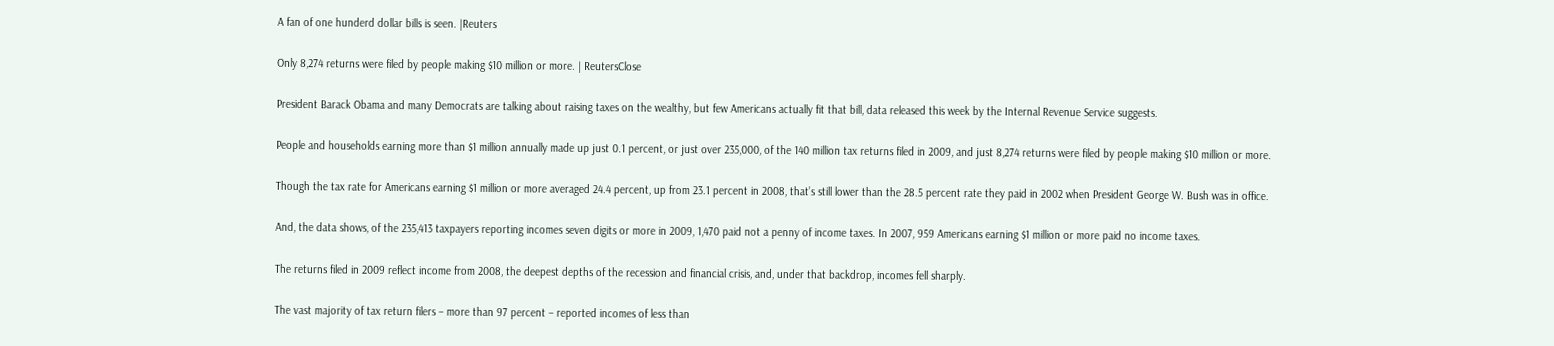A fan of one hunderd dollar bills is seen. |Reuters

Only 8,274 returns were filed by people making $10 million or more. | ReutersClose

President Barack Obama and many Democrats are talking about raising taxes on the wealthy, but few Americans actually fit that bill, data released this week by the Internal Revenue Service suggests.

People and households earning more than $1 million annually made up just 0.1 percent, or just over 235,000, of the 140 million tax returns filed in 2009, and just 8,274 returns were filed by people making $10 million or more.

Though the tax rate for Americans earning $1 million or more averaged 24.4 percent, up from 23.1 percent in 2008, that’s still lower than the 28.5 percent rate they paid in 2002 when President George W. Bush was in office.

And, the data shows, of the 235,413 taxpayers reporting incomes seven digits or more in 2009, 1,470 paid not a penny of income taxes. In 2007, 959 Americans earning $1 million or more paid no income taxes.

The returns filed in 2009 reflect income from 2008, the deepest depths of the recession and financial crisis, and, under that backdrop, incomes fell sharply.

The vast majority of tax return filers – more than 97 percent – reported incomes of less than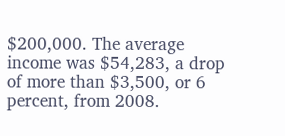$200,000. The average income was $54,283, a drop of more than $3,500, or 6 percent, from 2008.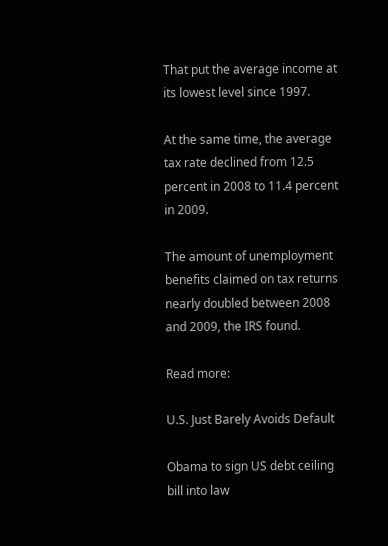That put the average income at its lowest level since 1997.

At the same time, the average tax rate declined from 12.5 percent in 2008 to 11.4 percent in 2009.

The amount of unemployment benefits claimed on tax returns nearly doubled between 2008 and 2009, the IRS found.

Read more:

U.S. Just Barely Avoids Default

Obama to sign US debt ceiling bill into law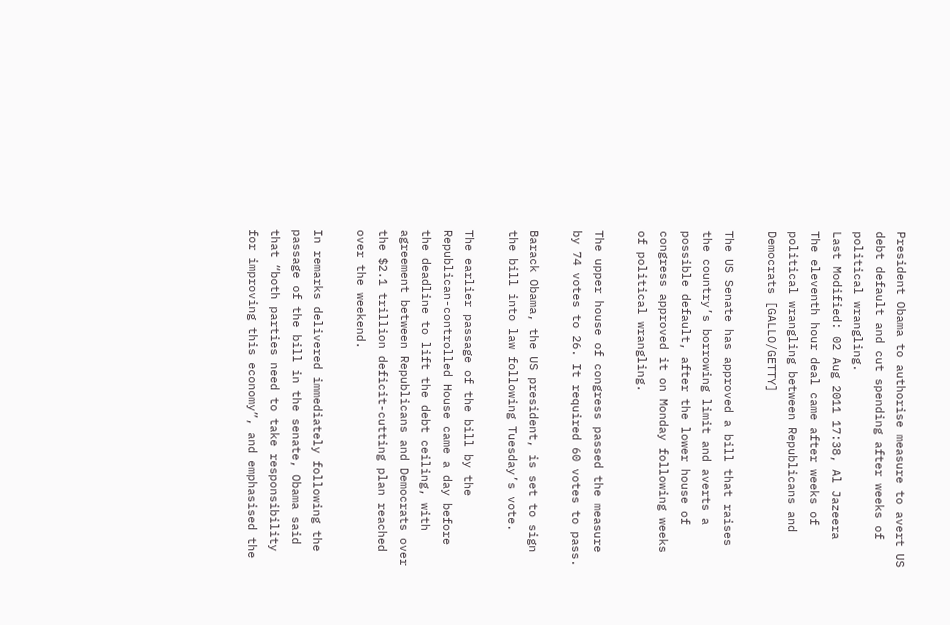President Obama to authorise measure to avert US debt default and cut spending after weeks of political wrangling.
Last Modified: 02 Aug 2011 17:38, Al Jazeera
The eleventh hour deal came after weeks of political wrangling between Republicans and Democrats [GALLO/GETTY]

The US Senate has approved a bill that raises the country’s borrowing limit and averts a possible default, after the lower house of congress approved it on Monday following weeks of political wrangling.

The upper house of congress passed the measure by 74 votes to 26. It required 60 votes to pass.

Barack Obama, the US president, is set to sign the bill into law following Tuesday’s vote.

The earlier passage of the bill by the Republican-controlled House came a day before the deadline to lift the debt ceiling, with agreement between Republicans and Democrats over the $2.1 trillion deficit-cutting plan reached over the weekend.

In remarks delivered immediately following the passage of the bill in the senate, Obama said that “both parties need to take responsibility for improving this economy”, and emphasised the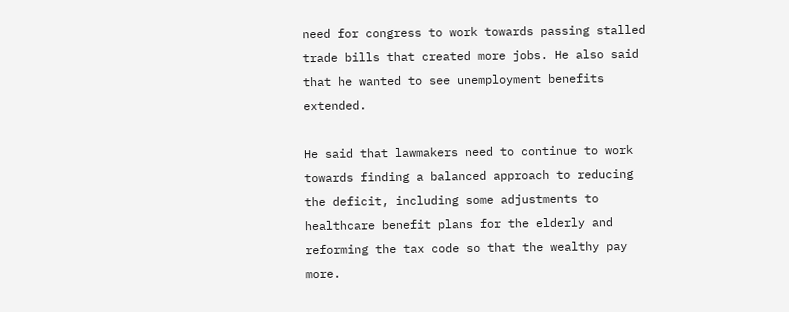need for congress to work towards passing stalled trade bills that created more jobs. He also said that he wanted to see unemployment benefits extended.

He said that lawmakers need to continue to work towards finding a balanced approach to reducing the deficit, including some adjustments to healthcare benefit plans for the elderly and reforming the tax code so that the wealthy pay more.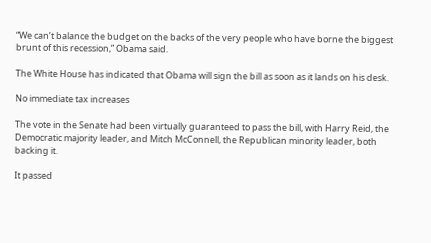“We can’t balance the budget on the backs of the very people who have borne the biggest brunt of this recession,” Obama said.

The White House has indicated that Obama will sign the bill as soon as it lands on his desk.

No immediate tax increases

The vote in the Senate had been virtually guaranteed to pass the bill, with Harry Reid, the Democratic majority leader, and Mitch McConnell, the Republican minority leader, both backing it.

It passed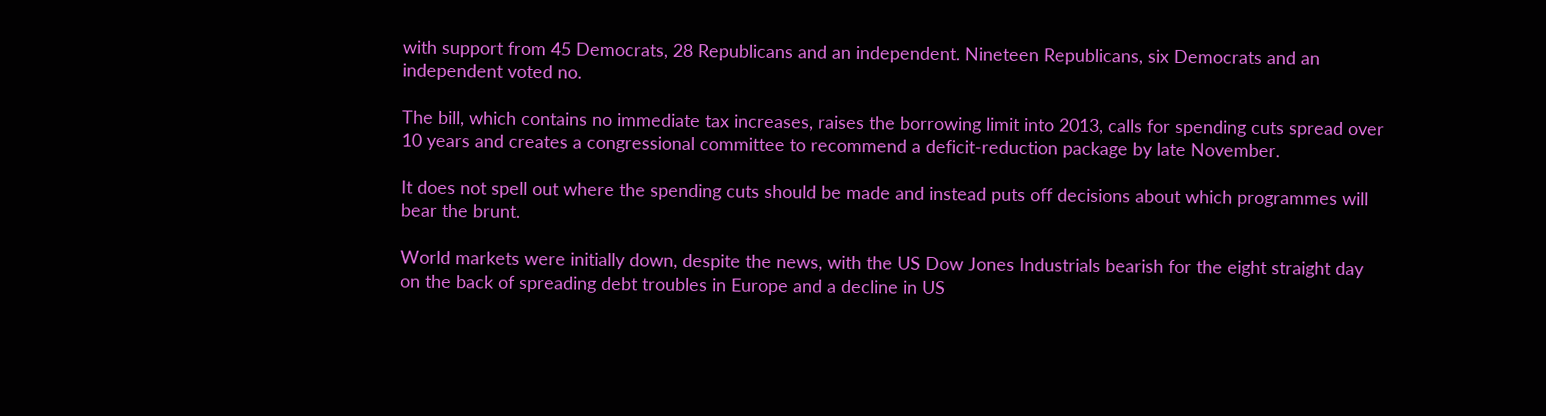with support from 45 Democrats, 28 Republicans and an independent. Nineteen Republicans, six Democrats and an independent voted no.

The bill, which contains no immediate tax increases, raises the borrowing limit into 2013, calls for spending cuts spread over 10 years and creates a congressional committee to recommend a deficit-reduction package by late November.

It does not spell out where the spending cuts should be made and instead puts off decisions about which programmes will bear the brunt.

World markets were initially down, despite the news, with the US Dow Jones Industrials bearish for the eight straight day on the back of spreading debt troubles in Europe and a decline in US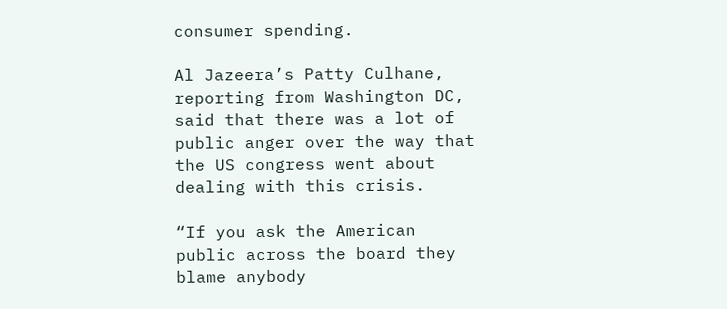consumer spending.

Al Jazeera’s Patty Culhane, reporting from Washington DC, said that there was a lot of public anger over the way that the US congress went about dealing with this crisis.

“If you ask the American public across the board they blame anybody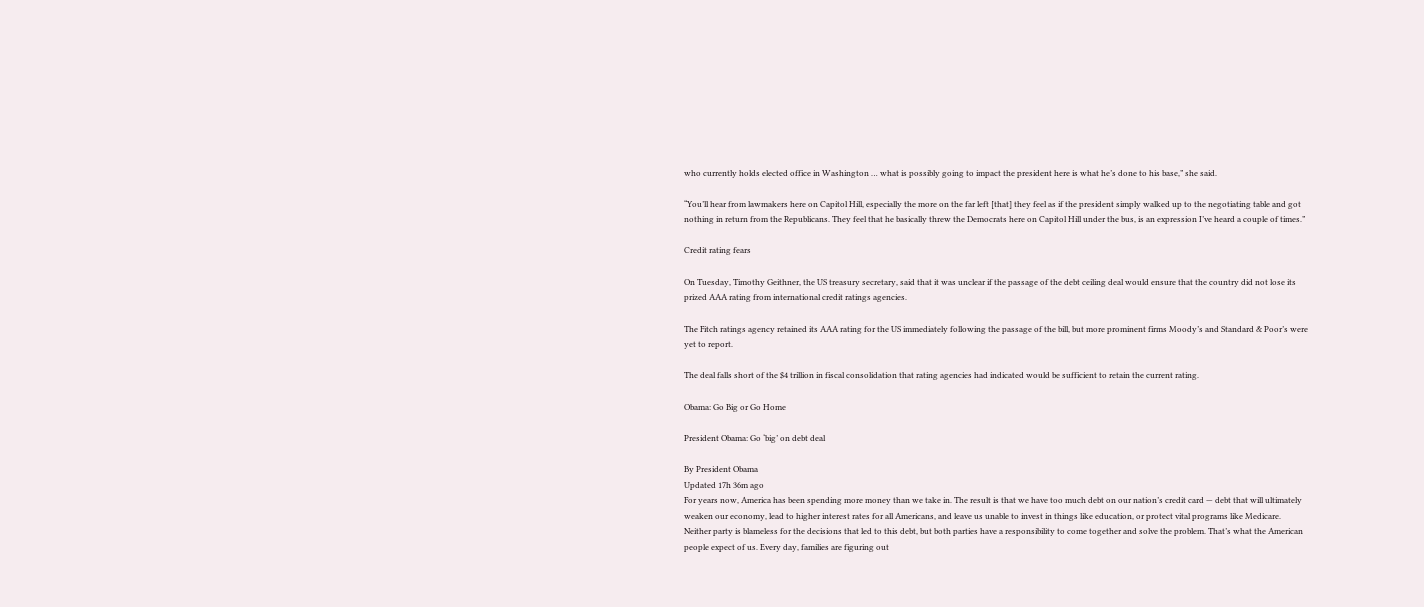who currently holds elected office in Washington … what is possibly going to impact the president here is what he’s done to his base,” she said.

“You’ll hear from lawmakers here on Capitol Hill, especially the more on the far left [that] they feel as if the president simply walked up to the negotiating table and got nothing in return from the Republicans. They feel that he basically threw the Democrats here on Capitol Hill under the bus, is an expression I’ve heard a couple of times.”

Credit rating fears

On Tuesday, Timothy Geithner, the US treasury secretary, said that it was unclear if the passage of the debt ceiling deal would ensure that the country did not lose its prized AAA rating from international credit ratings agencies.

The Fitch ratings agency retained its AAA rating for the US immediately following the passage of the bill, but more prominent firms Moody’s and Standard & Poor’s were yet to report.

The deal falls short of the $4 trillion in fiscal consolidation that rating agencies had indicated would be sufficient to retain the current rating.

Obama: Go Big or Go Home

President Obama: Go ‘big’ on debt deal

By President Obama
Updated 17h 36m ago
For years now, America has been spending more money than we take in. The result is that we have too much debt on our nation’s credit card — debt that will ultimately weaken our economy, lead to higher interest rates for all Americans, and leave us unable to invest in things like education, or protect vital programs like Medicare.
Neither party is blameless for the decisions that led to this debt, but both parties have a responsibility to come together and solve the problem. That’s what the American people expect of us. Every day, families are figuring out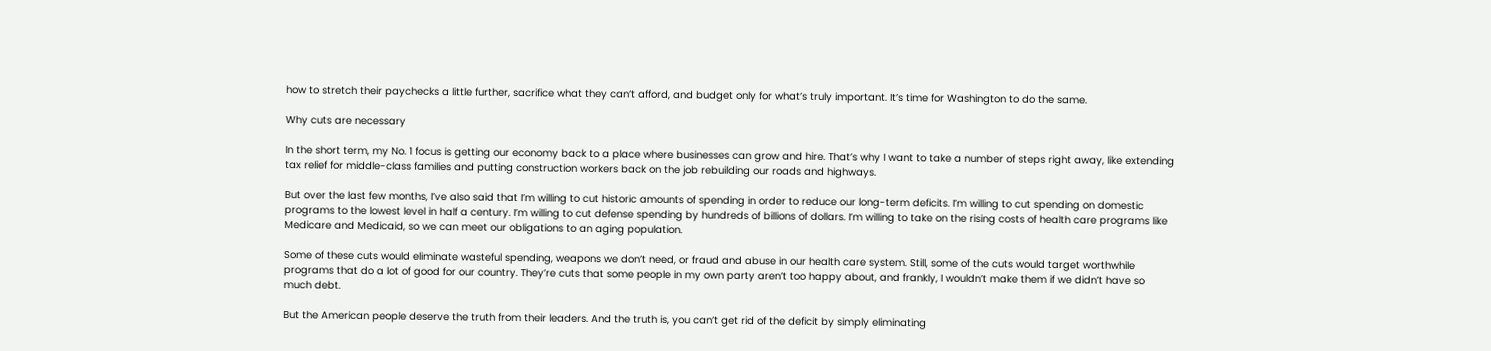how to stretch their paychecks a little further, sacrifice what they can’t afford, and budget only for what’s truly important. It’s time for Washington to do the same.

Why cuts are necessary

In the short term, my No. 1 focus is getting our economy back to a place where businesses can grow and hire. That’s why I want to take a number of steps right away, like extending tax relief for middle-class families and putting construction workers back on the job rebuilding our roads and highways.

But over the last few months, I’ve also said that I’m willing to cut historic amounts of spending in order to reduce our long-term deficits. I’m willing to cut spending on domestic programs to the lowest level in half a century. I’m willing to cut defense spending by hundreds of billions of dollars. I’m willing to take on the rising costs of health care programs like Medicare and Medicaid, so we can meet our obligations to an aging population.

Some of these cuts would eliminate wasteful spending, weapons we don’t need, or fraud and abuse in our health care system. Still, some of the cuts would target worthwhile programs that do a lot of good for our country. They’re cuts that some people in my own party aren’t too happy about, and frankly, I wouldn’t make them if we didn’t have so much debt.

But the American people deserve the truth from their leaders. And the truth is, you can’t get rid of the deficit by simply eliminating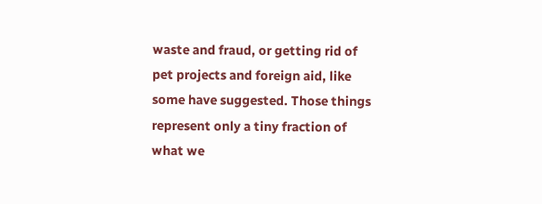waste and fraud, or getting rid of pet projects and foreign aid, like some have suggested. Those things represent only a tiny fraction of what we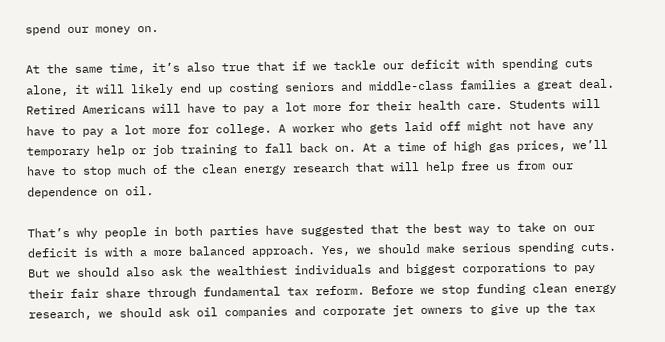spend our money on.

At the same time, it’s also true that if we tackle our deficit with spending cuts alone, it will likely end up costing seniors and middle-class families a great deal. Retired Americans will have to pay a lot more for their health care. Students will have to pay a lot more for college. A worker who gets laid off might not have any temporary help or job training to fall back on. At a time of high gas prices, we’ll have to stop much of the clean energy research that will help free us from our dependence on oil.

That’s why people in both parties have suggested that the best way to take on our deficit is with a more balanced approach. Yes, we should make serious spending cuts. But we should also ask the wealthiest individuals and biggest corporations to pay their fair share through fundamental tax reform. Before we stop funding clean energy research, we should ask oil companies and corporate jet owners to give up the tax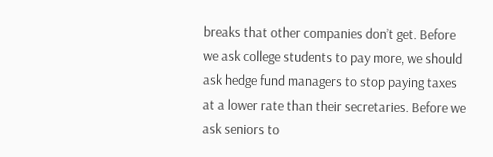breaks that other companies don’t get. Before we ask college students to pay more, we should ask hedge fund managers to stop paying taxes at a lower rate than their secretaries. Before we ask seniors to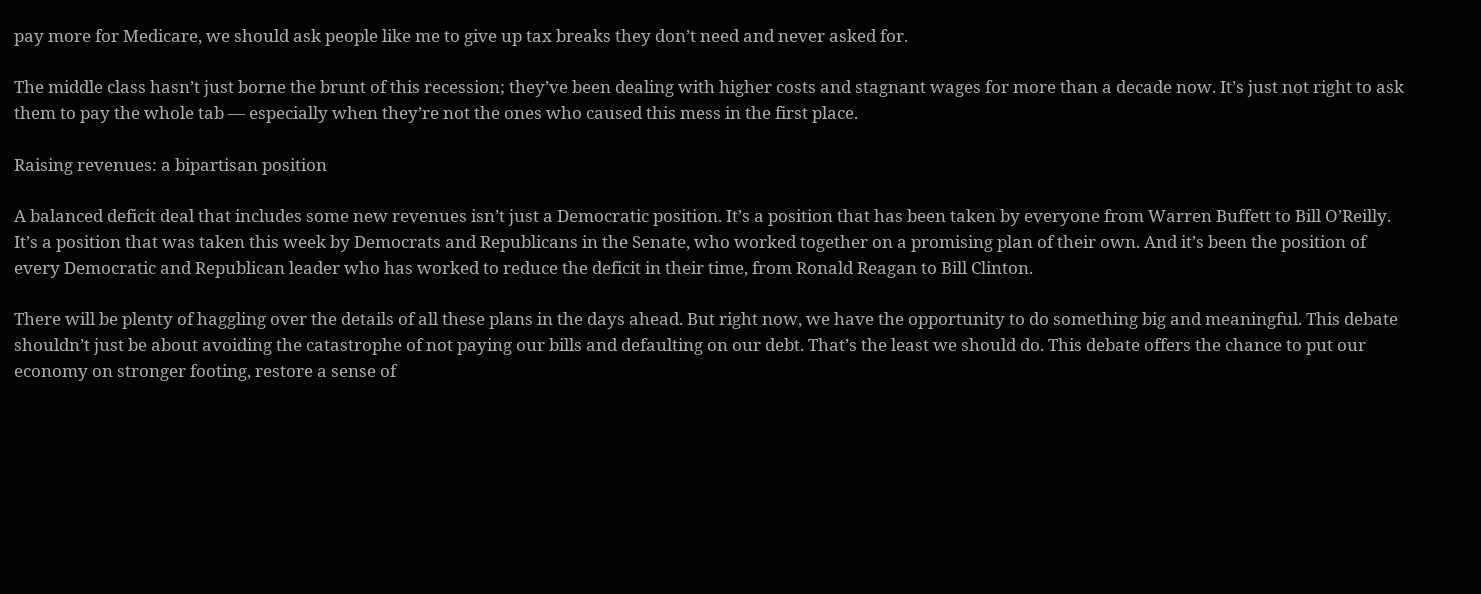pay more for Medicare, we should ask people like me to give up tax breaks they don’t need and never asked for.

The middle class hasn’t just borne the brunt of this recession; they’ve been dealing with higher costs and stagnant wages for more than a decade now. It’s just not right to ask them to pay the whole tab — especially when they’re not the ones who caused this mess in the first place.

Raising revenues: a bipartisan position

A balanced deficit deal that includes some new revenues isn’t just a Democratic position. It’s a position that has been taken by everyone from Warren Buffett to Bill O’Reilly. It’s a position that was taken this week by Democrats and Republicans in the Senate, who worked together on a promising plan of their own. And it’s been the position of every Democratic and Republican leader who has worked to reduce the deficit in their time, from Ronald Reagan to Bill Clinton.

There will be plenty of haggling over the details of all these plans in the days ahead. But right now, we have the opportunity to do something big and meaningful. This debate shouldn’t just be about avoiding the catastrophe of not paying our bills and defaulting on our debt. That’s the least we should do. This debate offers the chance to put our economy on stronger footing, restore a sense of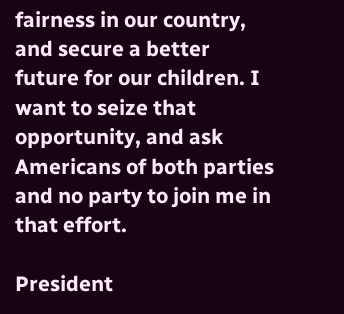fairness in our country, and secure a better future for our children. I want to seize that opportunity, and ask Americans of both parties and no party to join me in that effort.

President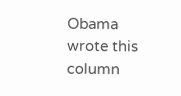Obama wrote this column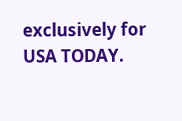exclusively for USA TODAY.